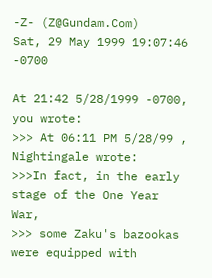-Z- (Z@Gundam.Com)
Sat, 29 May 1999 19:07:46 -0700

At 21:42 5/28/1999 -0700, you wrote:
>>> At 06:11 PM 5/28/99 , Nightingale wrote:
>>>In fact, in the early stage of the One Year War,
>>> some Zaku's bazookas were equipped with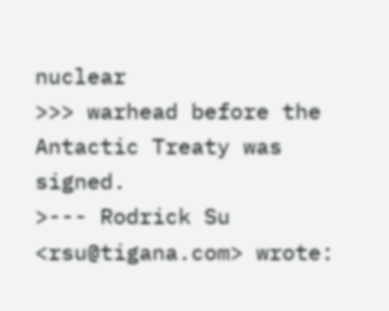nuclear
>>> warhead before the Antactic Treaty was signed.
>--- Rodrick Su <rsu@tigana.com> wrote: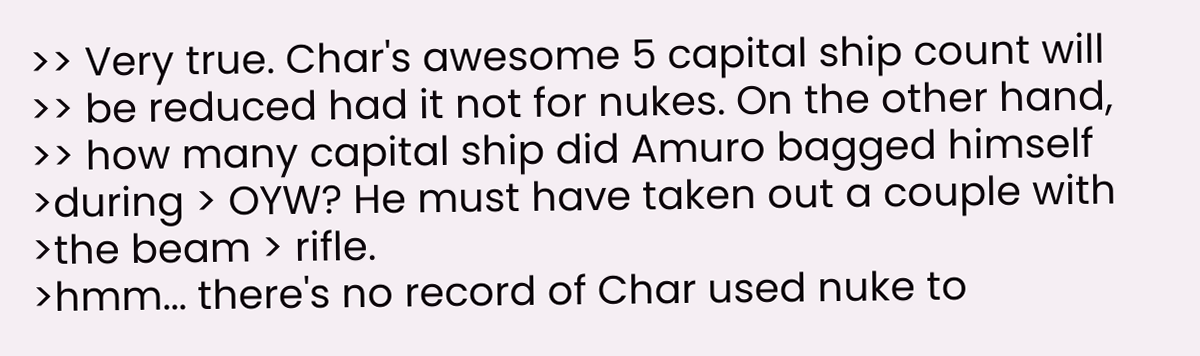>> Very true. Char's awesome 5 capital ship count will
>> be reduced had it not for nukes. On the other hand,
>> how many capital ship did Amuro bagged himself
>during > OYW? He must have taken out a couple with
>the beam > rifle.
>hmm... there's no record of Char used nuke to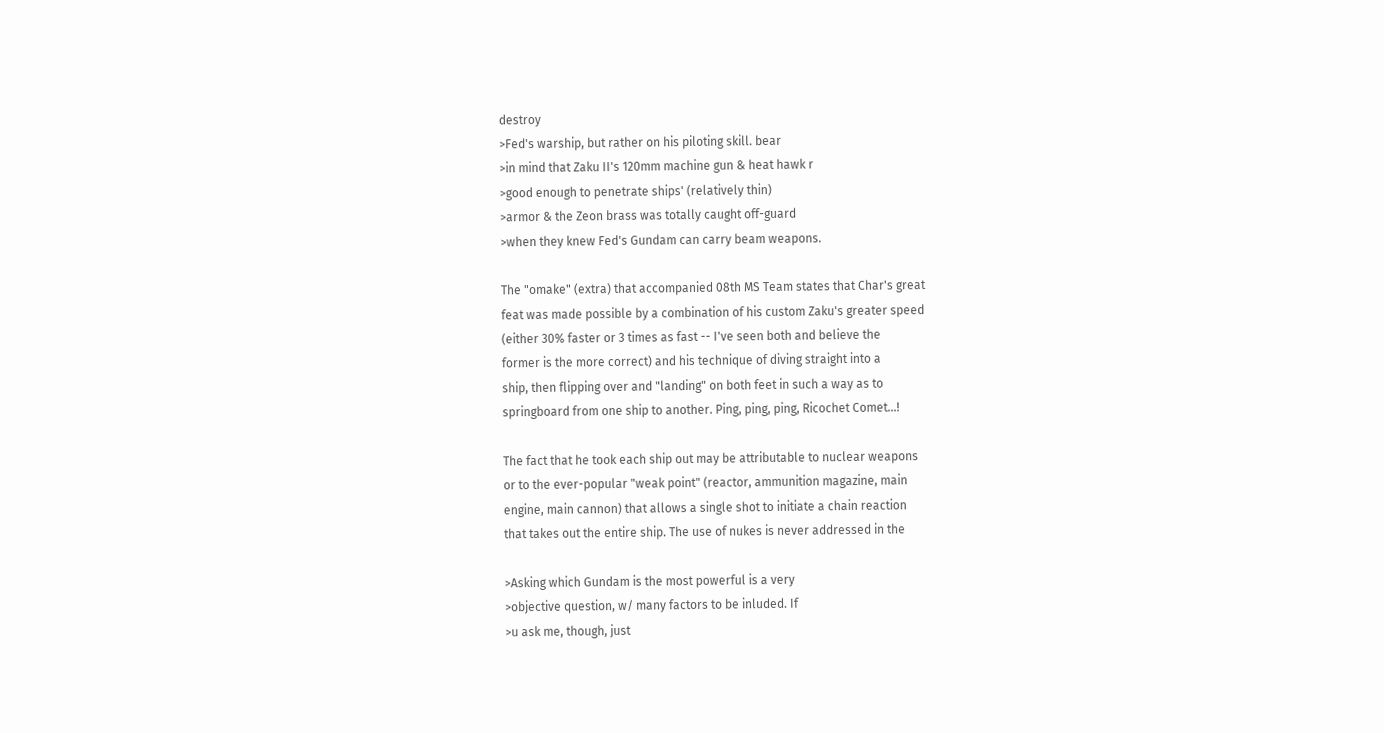destroy
>Fed's warship, but rather on his piloting skill. bear
>in mind that Zaku II's 120mm machine gun & heat hawk r
>good enough to penetrate ships' (relatively thin)
>armor & the Zeon brass was totally caught off-guard
>when they knew Fed's Gundam can carry beam weapons.

The "omake" (extra) that accompanied 08th MS Team states that Char's great
feat was made possible by a combination of his custom Zaku's greater speed
(either 30% faster or 3 times as fast -- I've seen both and believe the
former is the more correct) and his technique of diving straight into a
ship, then flipping over and "landing" on both feet in such a way as to
springboard from one ship to another. Ping, ping, ping, Ricochet Comet...!

The fact that he took each ship out may be attributable to nuclear weapons
or to the ever-popular "weak point" (reactor, ammunition magazine, main
engine, main cannon) that allows a single shot to initiate a chain reaction
that takes out the entire ship. The use of nukes is never addressed in the

>Asking which Gundam is the most powerful is a very
>objective question, w/ many factors to be inluded. If
>u ask me, though, just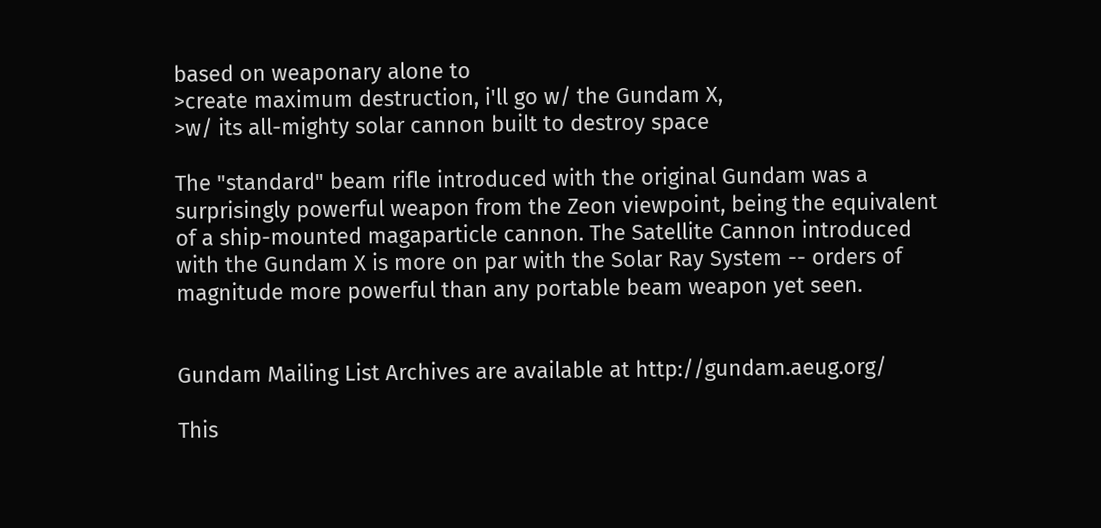based on weaponary alone to
>create maximum destruction, i'll go w/ the Gundam X,
>w/ its all-mighty solar cannon built to destroy space

The "standard" beam rifle introduced with the original Gundam was a
surprisingly powerful weapon from the Zeon viewpoint, being the equivalent
of a ship-mounted magaparticle cannon. The Satellite Cannon introduced
with the Gundam X is more on par with the Solar Ray System -- orders of
magnitude more powerful than any portable beam weapon yet seen.


Gundam Mailing List Archives are available at http://gundam.aeug.org/

This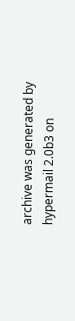archive was generated by hypermail 2.0b3 on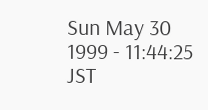Sun May 30 1999 - 11:44:25 JST